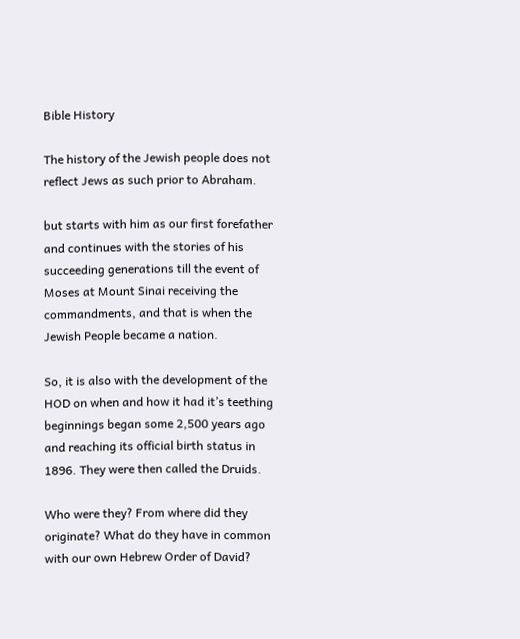Bible History

The history of the Jewish people does not reflect Jews as such prior to Abraham.

but starts with him as our first forefather and continues with the stories of his succeeding generations till the event of Moses at Mount Sinai receiving the commandments, and that is when the Jewish People became a nation.

So, it is also with the development of the HOD on when and how it had it’s teething beginnings began some 2,500 years ago and reaching its official birth status in 1896. They were then called the Druids.

Who were they? From where did they originate? What do they have in common with our own Hebrew Order of David?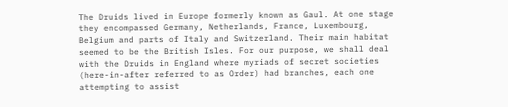The Druids lived in Europe formerly known as Gaul. At one stage they encompassed Germany, Netherlands, France, Luxembourg, Belgium and parts of Italy and Switzerland. Their main habitat seemed to be the British Isles. For our purpose, we shall deal with the Druids in England where myriads of secret societies (here-in-after referred to as Order) had branches, each one attempting to assist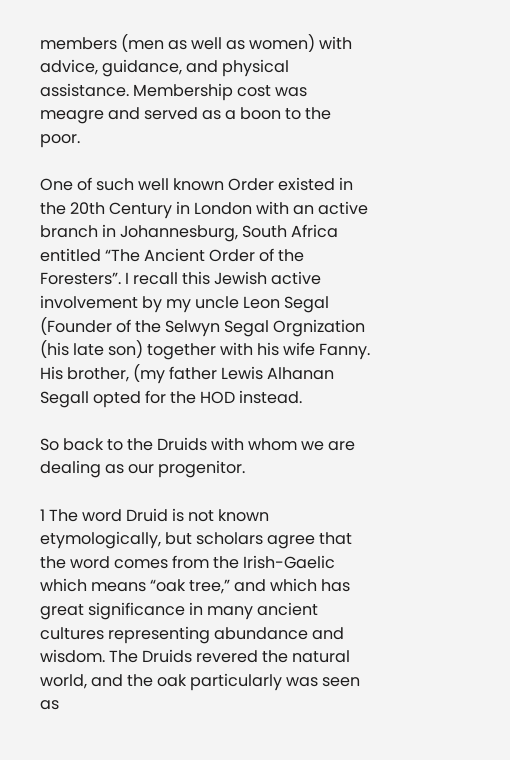members (men as well as women) with advice, guidance, and physical assistance. Membership cost was meagre and served as a boon to the poor.

One of such well known Order existed in the 20th Century in London with an active branch in Johannesburg, South Africa entitled “The Ancient Order of the Foresters”. I recall this Jewish active involvement by my uncle Leon Segal (Founder of the Selwyn Segal Orgnization (his late son) together with his wife Fanny. His brother, (my father Lewis Alhanan Segall opted for the HOD instead.

So back to the Druids with whom we are dealing as our progenitor.

1 The word Druid is not known etymologically, but scholars agree that the word comes from the Irish-Gaelic which means “oak tree,” and which has great significance in many ancient cultures representing abundance and wisdom. The Druids revered the natural world, and the oak particularly was seen as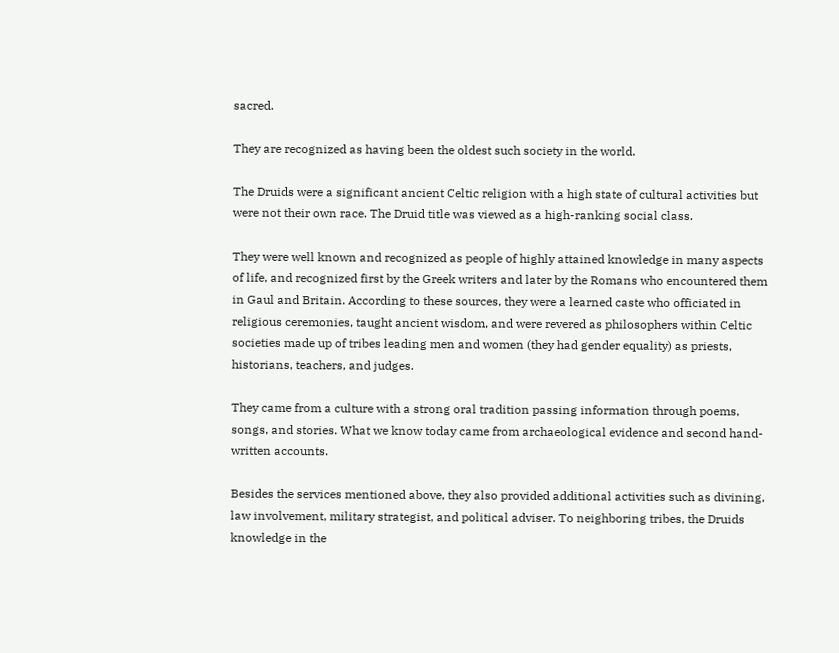sacred.

They are recognized as having been the oldest such society in the world.

The Druids were a significant ancient Celtic religion with a high state of cultural activities but were not their own race. The Druid title was viewed as a high-ranking social class.

They were well known and recognized as people of highly attained knowledge in many aspects of life, and recognized first by the Greek writers and later by the Romans who encountered them in Gaul and Britain. According to these sources, they were a learned caste who officiated in religious ceremonies, taught ancient wisdom, and were revered as philosophers within Celtic societies made up of tribes leading men and women (they had gender equality) as priests, historians, teachers, and judges.

They came from a culture with a strong oral tradition passing information through poems, songs, and stories. What we know today came from archaeological evidence and second hand- written accounts.

Besides the services mentioned above, they also provided additional activities such as divining, law involvement, military strategist, and political adviser. To neighboring tribes, the Druids knowledge in the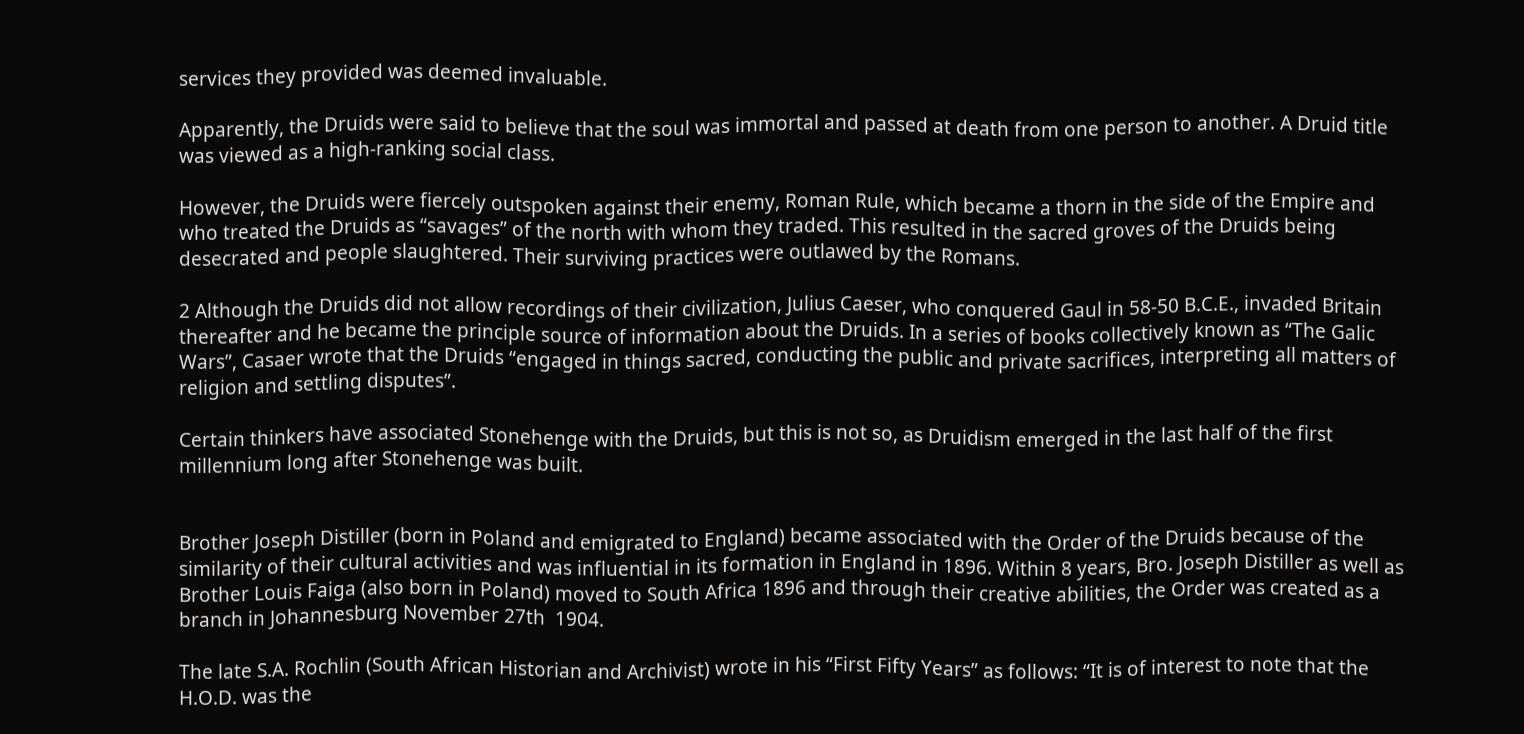services they provided was deemed invaluable.

Apparently, the Druids were said to believe that the soul was immortal and passed at death from one person to another. A Druid title was viewed as a high-ranking social class.

However, the Druids were fiercely outspoken against their enemy, Roman Rule, which became a thorn in the side of the Empire and who treated the Druids as “savages” of the north with whom they traded. This resulted in the sacred groves of the Druids being desecrated and people slaughtered. Their surviving practices were outlawed by the Romans.

2 Although the Druids did not allow recordings of their civilization, Julius Caeser, who conquered Gaul in 58-50 B.C.E., invaded Britain thereafter and he became the principle source of information about the Druids. In a series of books collectively known as “The Galic Wars”, Casaer wrote that the Druids “engaged in things sacred, conducting the public and private sacrifices, interpreting all matters of religion and settling disputes”.

Certain thinkers have associated Stonehenge with the Druids, but this is not so, as Druidism emerged in the last half of the first millennium long after Stonehenge was built.


Brother Joseph Distiller (born in Poland and emigrated to England) became associated with the Order of the Druids because of the similarity of their cultural activities and was influential in its formation in England in 1896. Within 8 years, Bro. Joseph Distiller as well as Brother Louis Faiga (also born in Poland) moved to South Africa 1896 and through their creative abilities, the Order was created as a branch in Johannesburg November 27th  1904.

The late S.A. Rochlin (South African Historian and Archivist) wrote in his “First Fifty Years” as follows: “It is of interest to note that the H.O.D. was the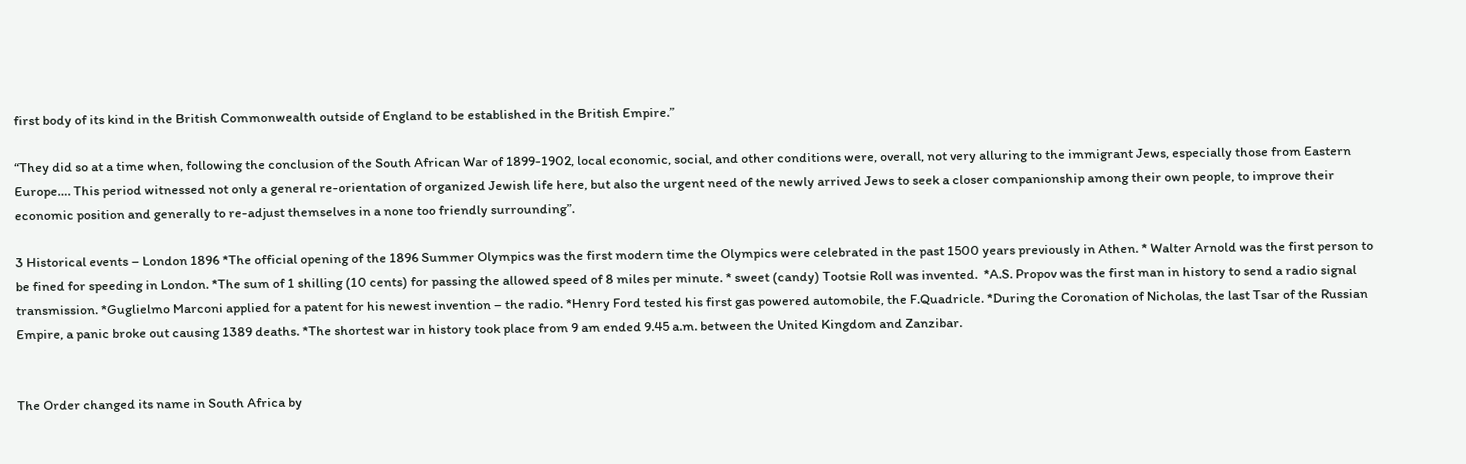first body of its kind in the British Commonwealth outside of England to be established in the British Empire.”

“They did so at a time when, following the conclusion of the South African War of 1899-1902, local economic, social, and other conditions were, overall, not very alluring to the immigrant Jews, especially those from Eastern Europe…. This period witnessed not only a general re-orientation of organized Jewish life here, but also the urgent need of the newly arrived Jews to seek a closer companionship among their own people, to improve their economic position and generally to re-adjust themselves in a none too friendly surrounding”.

3 Historical events – London 1896 *The official opening of the 1896 Summer Olympics was the first modern time the Olympics were celebrated in the past 1500 years previously in Athen. * Walter Arnold was the first person to be fined for speeding in London. *The sum of 1 shilling (10 cents) for passing the allowed speed of 8 miles per minute. * sweet (candy) Tootsie Roll was invented.  *A.S. Propov was the first man in history to send a radio signal transmission. *Guglielmo Marconi applied for a patent for his newest invention – the radio. *Henry Ford tested his first gas powered automobile, the F.Quadricle. *During the Coronation of Nicholas, the last Tsar of the Russian Empire, a panic broke out causing 1389 deaths. *The shortest war in history took place from 9 am ended 9.45 a.m. between the United Kingdom and Zanzibar.


The Order changed its name in South Africa by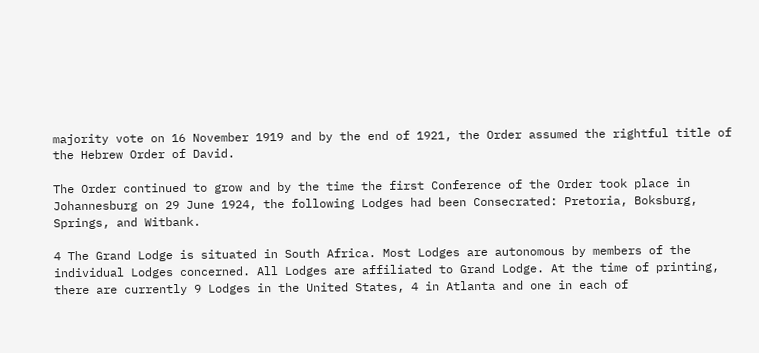majority vote on 16 November 1919 and by the end of 1921, the Order assumed the rightful title of the Hebrew Order of David.

The Order continued to grow and by the time the first Conference of the Order took place in Johannesburg on 29 June 1924, the following Lodges had been Consecrated: Pretoria, Boksburg, Springs, and Witbank.

4 The Grand Lodge is situated in South Africa. Most Lodges are autonomous by members of the individual Lodges concerned. All Lodges are affiliated to Grand Lodge. At the time of printing, there are currently 9 Lodges in the United States, 4 in Atlanta and one in each of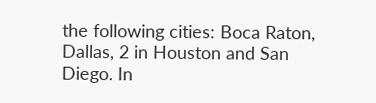the following cities: Boca Raton, Dallas, 2 in Houston and San Diego. In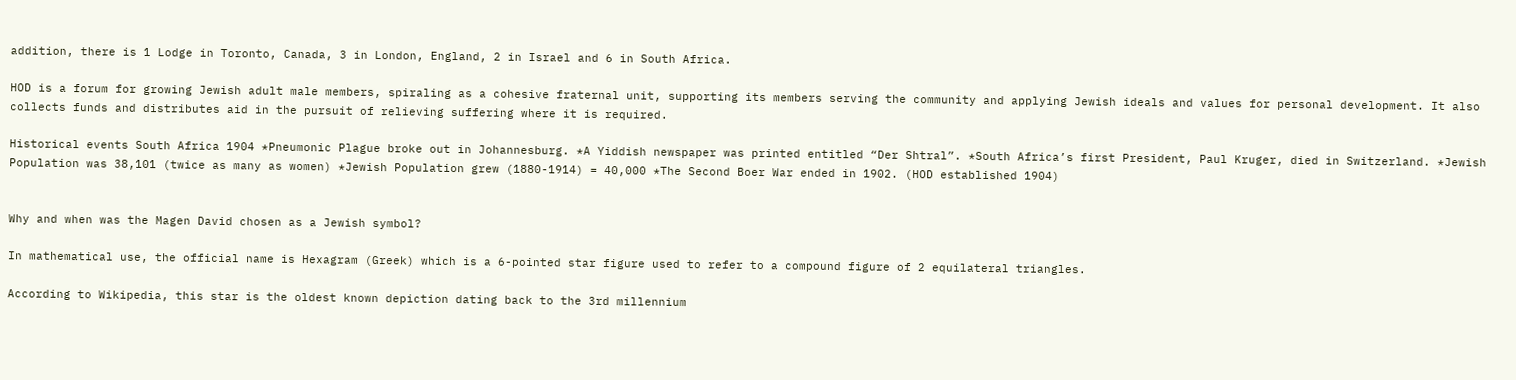addition, there is 1 Lodge in Toronto, Canada, 3 in London, England, 2 in Israel and 6 in South Africa.

HOD is a forum for growing Jewish adult male members, spiraling as a cohesive fraternal unit, supporting its members serving the community and applying Jewish ideals and values for personal development. It also collects funds and distributes aid in the pursuit of relieving suffering where it is required.

Historical events South Africa 1904 *Pneumonic Plague broke out in Johannesburg. *A Yiddish newspaper was printed entitled “Der Shtral”. *South Africa’s first President, Paul Kruger, died in Switzerland. *Jewish Population was 38,101 (twice as many as women) *Jewish Population grew (1880-1914) = 40,000 *The Second Boer War ended in 1902. (HOD established 1904)


Why and when was the Magen David chosen as a Jewish symbol?

In mathematical use, the official name is Hexagram (Greek) which is a 6-pointed star figure used to refer to a compound figure of 2 equilateral triangles.

According to Wikipedia, this star is the oldest known depiction dating back to the 3rd millennium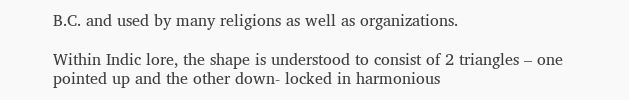B.C. and used by many religions as well as organizations.

Within Indic lore, the shape is understood to consist of 2 triangles – one pointed up and the other down- locked in harmonious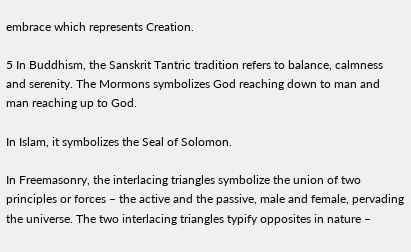embrace which represents Creation.

5 In Buddhism, the Sanskrit Tantric tradition refers to balance, calmness and serenity. The Mormons symbolizes God reaching down to man and man reaching up to God.

In Islam, it symbolizes the Seal of Solomon.

In Freemasonry, the interlacing triangles symbolize the union of two principles or forces – the active and the passive, male and female, pervading the universe. The two interlacing triangles typify opposites in nature –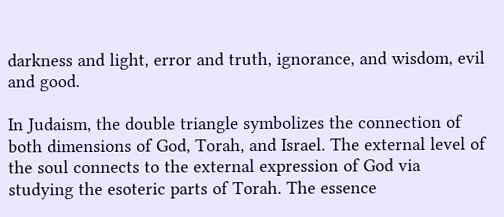darkness and light, error and truth, ignorance, and wisdom, evil and good.

In Judaism, the double triangle symbolizes the connection of both dimensions of God, Torah, and Israel. The external level of the soul connects to the external expression of God via studying the esoteric parts of Torah. The essence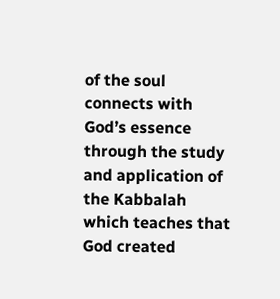of the soul connects with God’s essence through the study and application of the Kabbalah which teaches that God created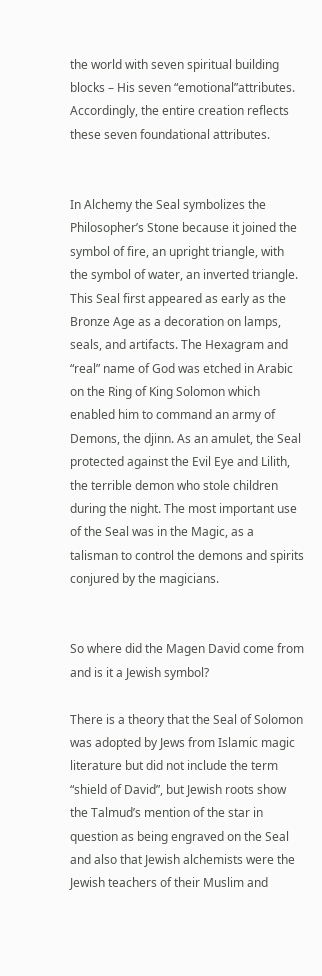the world with seven spiritual building blocks – His seven “emotional”attributes. Accordingly, the entire creation reflects these seven foundational attributes.


In Alchemy the Seal symbolizes the Philosopher’s Stone because it joined the symbol of fire, an upright triangle, with the symbol of water, an inverted triangle. This Seal first appeared as early as the Bronze Age as a decoration on lamps, seals, and artifacts. The Hexagram and “real” name of God was etched in Arabic on the Ring of King Solomon which enabled him to command an army of Demons, the djinn. As an amulet, the Seal protected against the Evil Eye and Lilith, the terrible demon who stole children during the night. The most important use of the Seal was in the Magic, as a talisman to control the demons and spirits conjured by the magicians.


So where did the Magen David come from and is it a Jewish symbol?

There is a theory that the Seal of Solomon was adopted by Jews from Islamic magic literature but did not include the term “shield of David”, but Jewish roots show the Talmud’s mention of the star in question as being engraved on the Seal and also that Jewish alchemists were the Jewish teachers of their Muslim and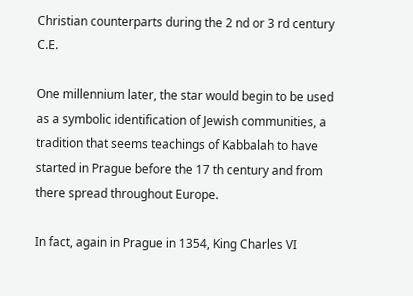Christian counterparts during the 2 nd or 3 rd century C.E.

One millennium later, the star would begin to be used as a symbolic identification of Jewish communities, a tradition that seems teachings of Kabbalah to have started in Prague before the 17 th century and from there spread throughout Europe.

In fact, again in Prague in 1354, King Charles VI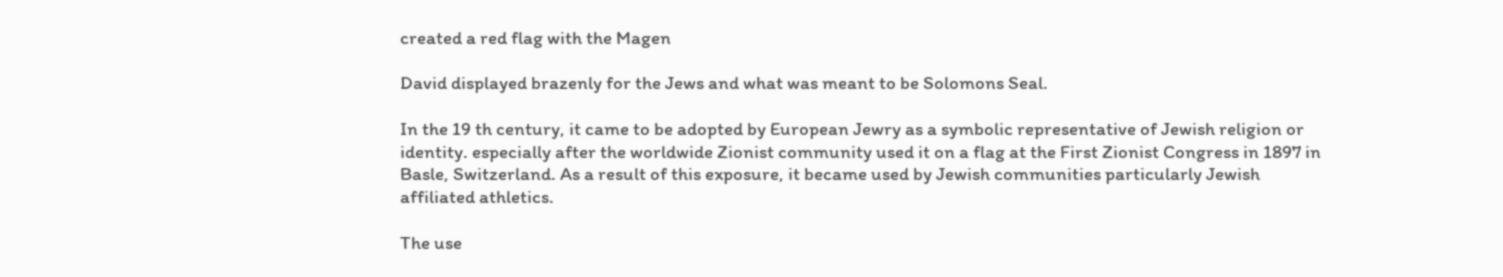created a red flag with the Magen

David displayed brazenly for the Jews and what was meant to be Solomons Seal.

In the 19 th century, it came to be adopted by European Jewry as a symbolic representative of Jewish religion or identity. especially after the worldwide Zionist community used it on a flag at the First Zionist Congress in 1897 in Basle, Switzerland. As a result of this exposure, it became used by Jewish communities particularly Jewish affiliated athletics.

The use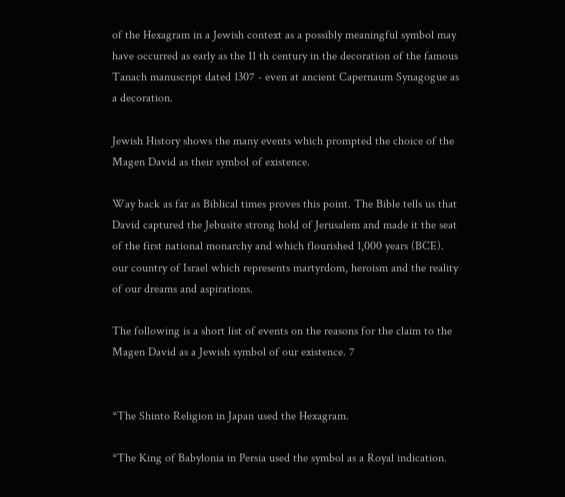of the Hexagram in a Jewish context as a possibly meaningful symbol may have occurred as early as the 11 th century in the decoration of the famous Tanach manuscript dated 1307 - even at ancient Capernaum Synagogue as a decoration.

Jewish History shows the many events which prompted the choice of the Magen David as their symbol of existence.

Way back as far as Biblical times proves this point. The Bible tells us that David captured the Jebusite strong hold of Jerusalem and made it the seat of the first national monarchy and which flourished 1,000 years (BCE). our country of Israel which represents martyrdom, heroism and the reality of our dreams and aspirations.

The following is a short list of events on the reasons for the claim to the Magen David as a Jewish symbol of our existence. 7


*The Shinto Religion in Japan used the Hexagram.

*The King of Babylonia in Persia used the symbol as a Royal indication.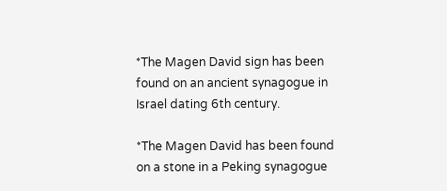*The Magen David sign has been found on an ancient synagogue in Israel dating 6th century.

*The Magen David has been found on a stone in a Peking synagogue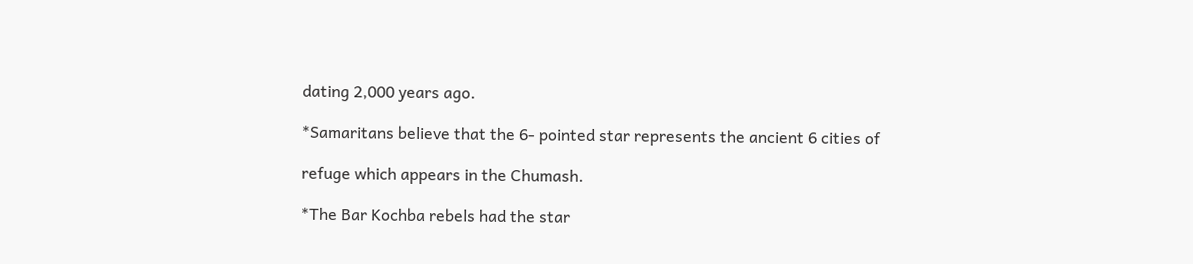dating 2,000 years ago.

*Samaritans believe that the 6- pointed star represents the ancient 6 cities of

refuge which appears in the Chumash.

*The Bar Kochba rebels had the star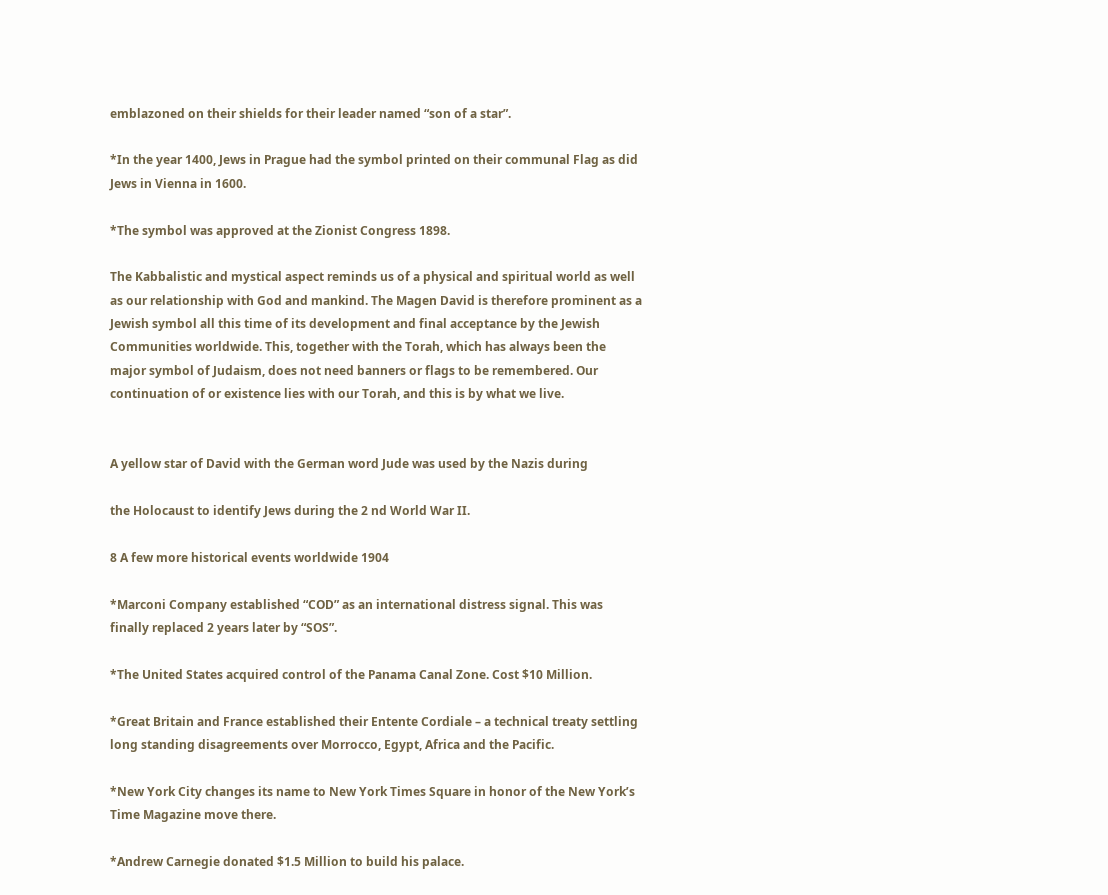emblazoned on their shields for their leader named “son of a star”.

*In the year 1400, Jews in Prague had the symbol printed on their communal Flag as did Jews in Vienna in 1600.

*The symbol was approved at the Zionist Congress 1898.

The Kabbalistic and mystical aspect reminds us of a physical and spiritual world as well as our relationship with God and mankind. The Magen David is therefore prominent as a Jewish symbol all this time of its development and final acceptance by the Jewish Communities worldwide. This, together with the Torah, which has always been the major symbol of Judaism, does not need banners or flags to be remembered. Our continuation of or existence lies with our Torah, and this is by what we live.


A yellow star of David with the German word Jude was used by the Nazis during

the Holocaust to identify Jews during the 2 nd World War II.

8 A few more historical events worldwide 1904

*Marconi Company established “COD” as an international distress signal. This was finally replaced 2 years later by “SOS”.

*The United States acquired control of the Panama Canal Zone. Cost $10 Million.

*Great Britain and France established their Entente Cordiale – a technical treaty settling long standing disagreements over Morrocco, Egypt, Africa and the Pacific.

*New York City changes its name to New York Times Square in honor of the New York’s Time Magazine move there.

*Andrew Carnegie donated $1.5 Million to build his palace.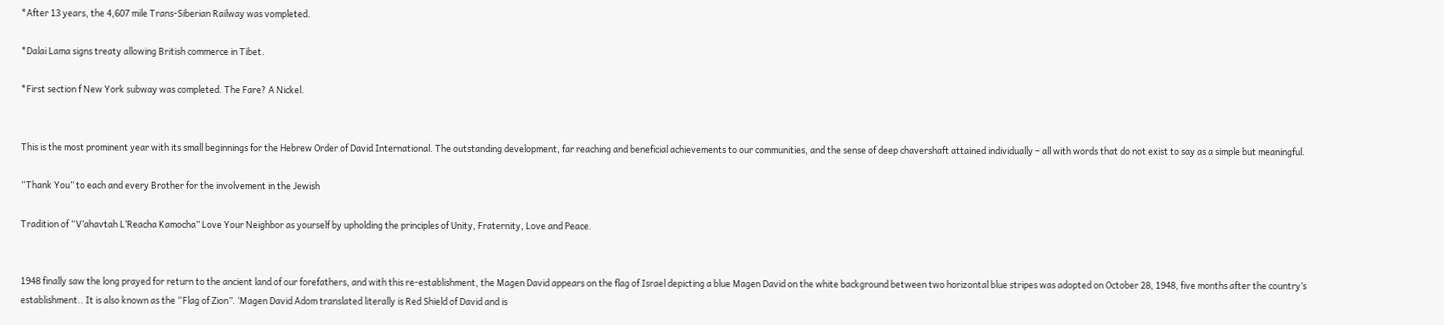*After 13 years, the 4,607 mile Trans-Siberian Railway was vompleted.

*Dalai Lama signs treaty allowing British commerce in Tibet.

*First section f New York subway was completed. The Fare? A Nickel.


This is the most prominent year with its small beginnings for the Hebrew Order of David International. The outstanding development, far reaching and beneficial achievements to our communities, and the sense of deep chavershaft attained individually – all with words that do not exist to say as a simple but meaningful.

“Thank You” to each and every Brother for the involvement in the Jewish

Tradition of “V’ahavtah L’Reacha Kamocha” Love Your Neighbor as yourself by upholding the principles of Unity, Fraternity, Love and Peace.


1948 finally saw the long prayed for return to the ancient land of our forefathers, and with this re-establishment, the Magen David appears on the flag of Israel depicting a blue Magen David on the white background between two horizontal blue stripes was adopted on October 28, 1948, five months after the country’s establishment.. It is also known as the “Flag of Zion”. ‘Magen David Adom translated literally is Red Shield of David and is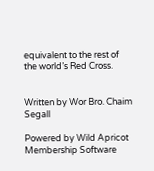equivalent to the rest of the world’s Red Cross.


Written by Wor Bro. Chaim Segall

Powered by Wild Apricot Membership Software